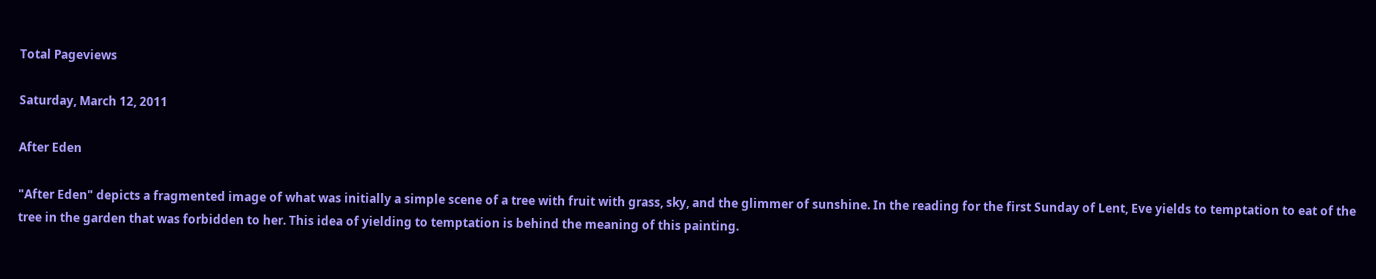Total Pageviews

Saturday, March 12, 2011

After Eden

"After Eden" depicts a fragmented image of what was initially a simple scene of a tree with fruit with grass, sky, and the glimmer of sunshine. In the reading for the first Sunday of Lent, Eve yields to temptation to eat of the tree in the garden that was forbidden to her. This idea of yielding to temptation is behind the meaning of this painting.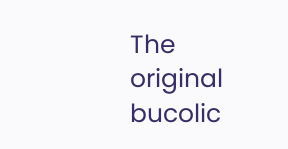The original bucolic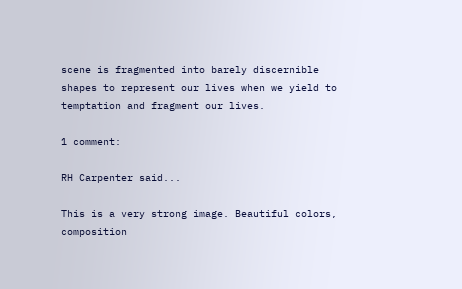scene is fragmented into barely discernible shapes to represent our lives when we yield to temptation and fragment our lives.

1 comment:

RH Carpenter said...

This is a very strong image. Beautiful colors, composition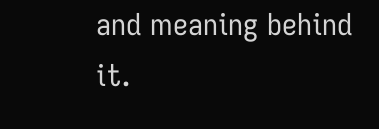and meaning behind it.